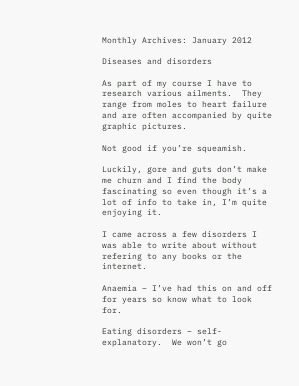Monthly Archives: January 2012

Diseases and disorders

As part of my course I have to research various ailments.  They range from moles to heart failure and are often accompanied by quite graphic pictures.

Not good if you’re squeamish.

Luckily, gore and guts don’t make me churn and I find the body fascinating so even though it’s a lot of info to take in, I’m quite enjoying it.

I came across a few disorders I was able to write about without refering to any books or the internet.

Anaemia – I’ve had this on and off for years so know what to look for.

Eating disorders – self-explanatory.  We won’t go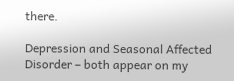there.

Depression and Seasonal Affected Disorder – both appear on my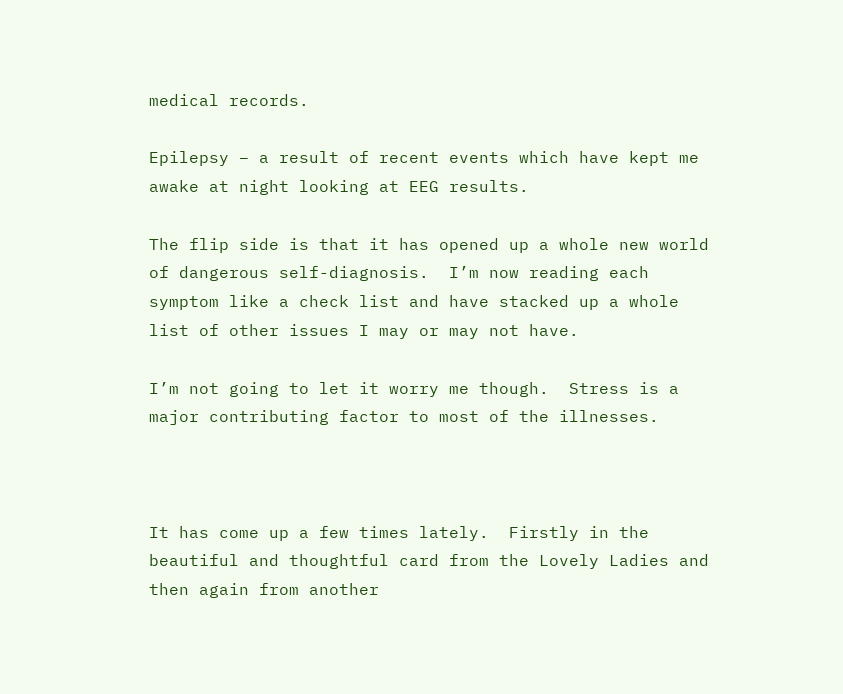medical records.

Epilepsy – a result of recent events which have kept me awake at night looking at EEG results.

The flip side is that it has opened up a whole new world of dangerous self-diagnosis.  I’m now reading each symptom like a check list and have stacked up a whole list of other issues I may or may not have.

I’m not going to let it worry me though.  Stress is a major contributing factor to most of the illnesses.



It has come up a few times lately.  Firstly in the beautiful and thoughtful card from the Lovely Ladies and then again from another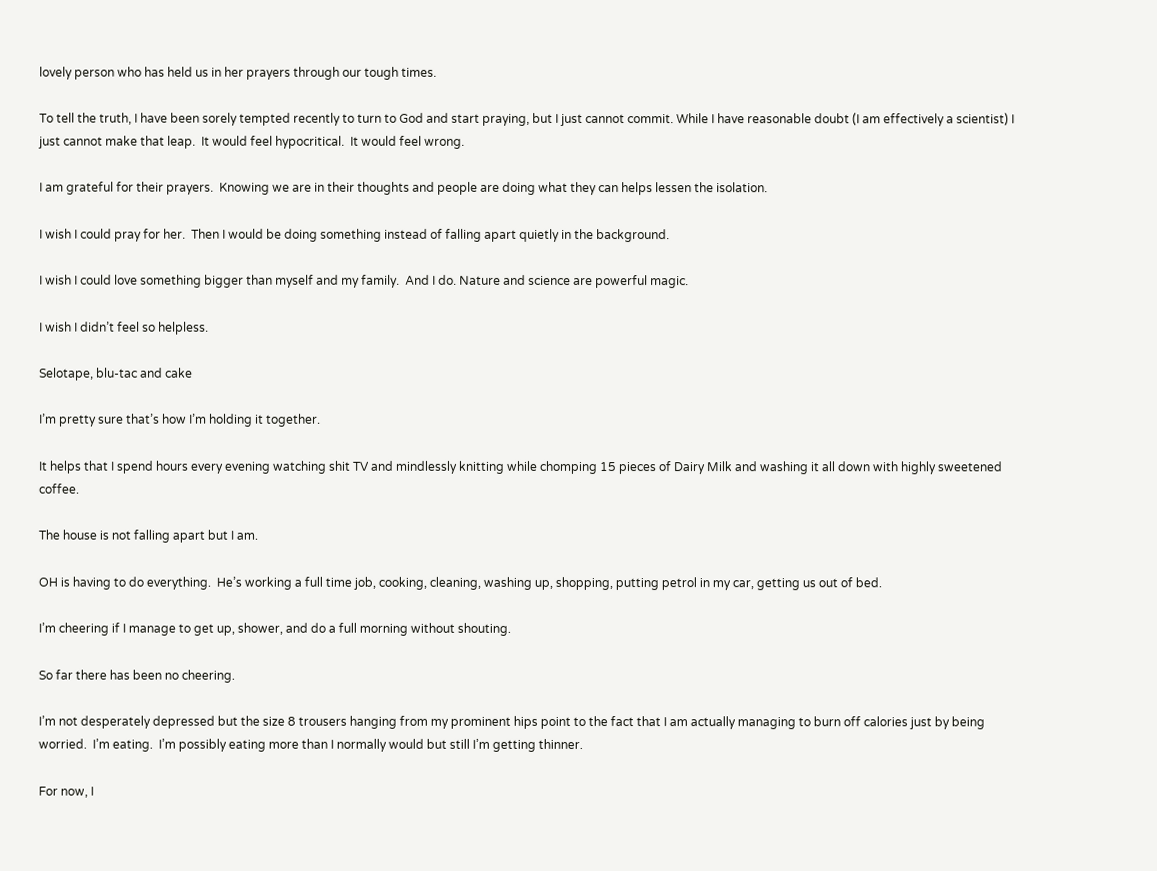lovely person who has held us in her prayers through our tough times.

To tell the truth, I have been sorely tempted recently to turn to God and start praying, but I just cannot commit. While I have reasonable doubt (I am effectively a scientist) I just cannot make that leap.  It would feel hypocritical.  It would feel wrong.

I am grateful for their prayers.  Knowing we are in their thoughts and people are doing what they can helps lessen the isolation.

I wish I could pray for her.  Then I would be doing something instead of falling apart quietly in the background.

I wish I could love something bigger than myself and my family.  And I do. Nature and science are powerful magic.

I wish I didn’t feel so helpless.

Selotape, blu-tac and cake

I’m pretty sure that’s how I’m holding it together.

It helps that I spend hours every evening watching shit TV and mindlessly knitting while chomping 15 pieces of Dairy Milk and washing it all down with highly sweetened coffee.

The house is not falling apart but I am.

OH is having to do everything.  He’s working a full time job, cooking, cleaning, washing up, shopping, putting petrol in my car, getting us out of bed.

I’m cheering if I manage to get up, shower, and do a full morning without shouting.

So far there has been no cheering.

I’m not desperately depressed but the size 8 trousers hanging from my prominent hips point to the fact that I am actually managing to burn off calories just by being worried.  I’m eating.  I’m possibly eating more than I normally would but still I’m getting thinner.

For now, I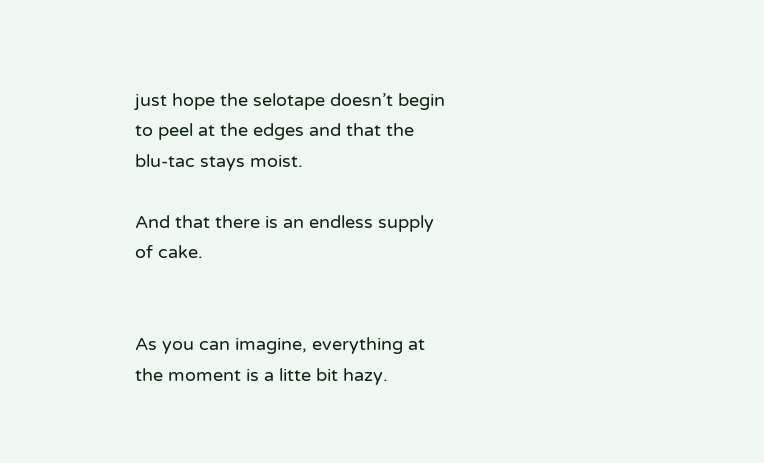just hope the selotape doesn’t begin to peel at the edges and that the blu-tac stays moist.

And that there is an endless supply of cake.


As you can imagine, everything at the moment is a litte bit hazy.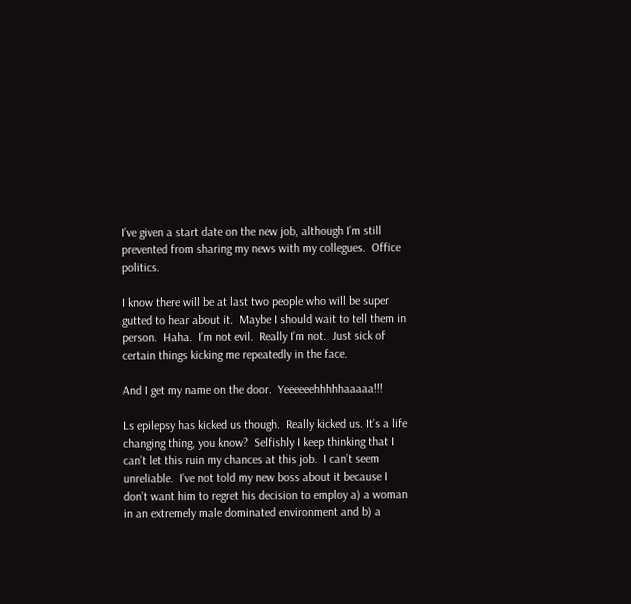I’ve given a start date on the new job, although I’m still prevented from sharing my news with my collegues.  Office politics.

I know there will be at last two people who will be super gutted to hear about it.  Maybe I should wait to tell them in person.  Haha.  I’m not evil.  Really I’m not.  Just sick of certain things kicking me repeatedly in the face.

And I get my name on the door.  Yeeeeeehhhhhaaaaa!!!

Ls epilepsy has kicked us though.  Really kicked us. It’s a life changing thing, you know?  Selfishly I keep thinking that I can’t let this ruin my chances at this job.  I can’t seem unreliable.  I’ve not told my new boss about it because I don’t want him to regret his decision to employ a) a woman in an extremely male dominated environment and b) a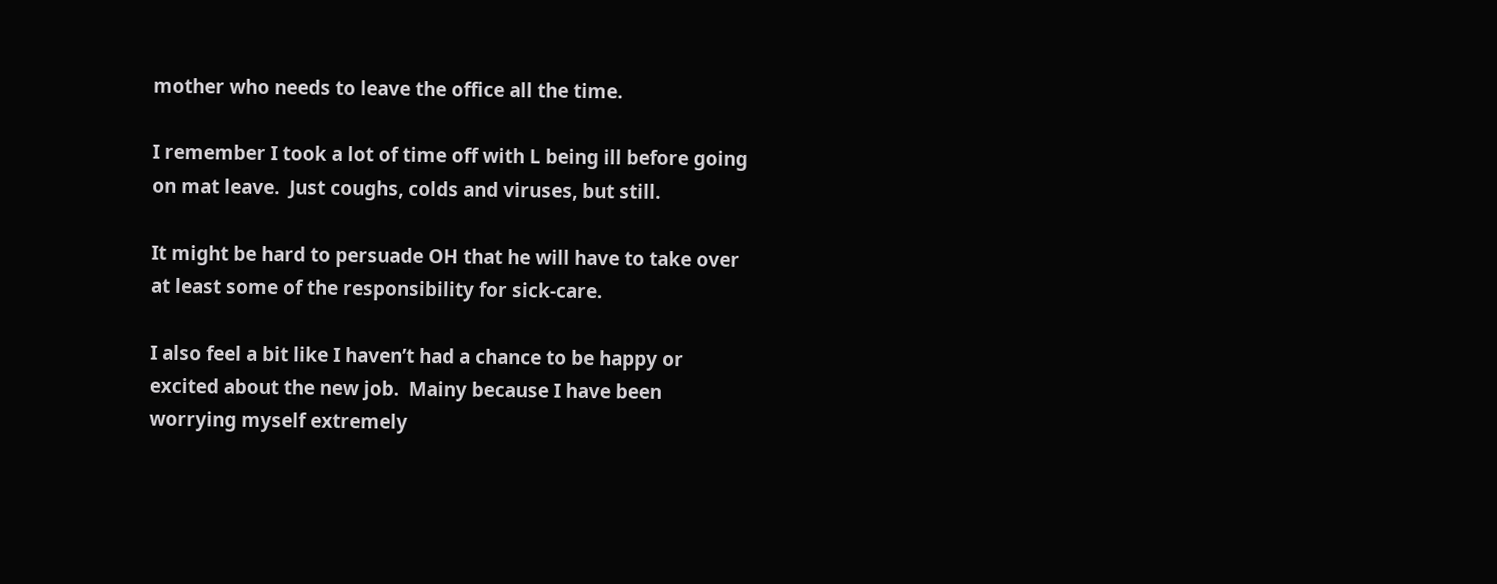mother who needs to leave the office all the time.

I remember I took a lot of time off with L being ill before going on mat leave.  Just coughs, colds and viruses, but still.

It might be hard to persuade OH that he will have to take over at least some of the responsibility for sick-care.

I also feel a bit like I haven’t had a chance to be happy or excited about the new job.  Mainy because I have been worrying myself extremely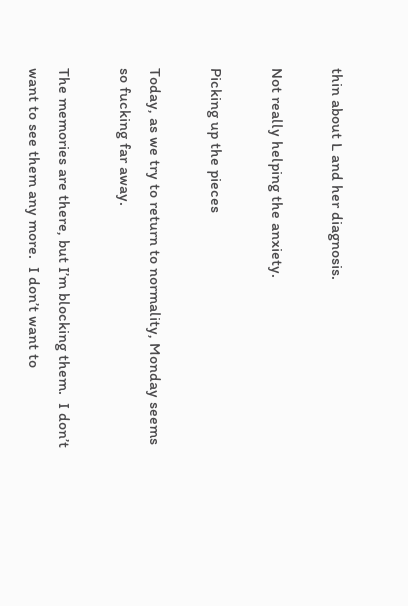thin about L and her diagnosis.

Not really helping the anxiety.

Picking up the pieces

Today, as we try to return to normality, Monday seems so fucking far away.

The memories are there, but I’m blocking them.  I don’t want to see them any more.  I don’t want to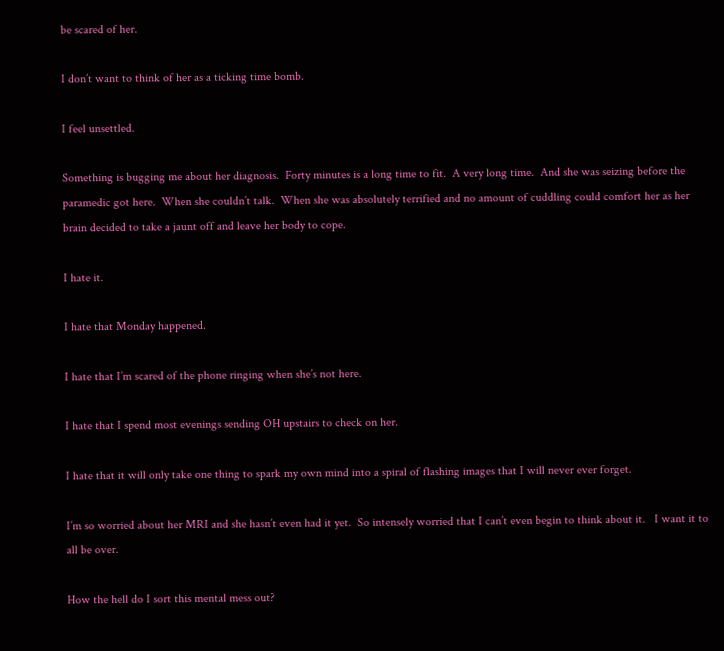be scared of her.

I don’t want to think of her as a ticking time bomb.

I feel unsettled.

Something is bugging me about her diagnosis.  Forty minutes is a long time to fit.  A very long time.  And she was seizing before the paramedic got here.  When she couldn’t talk.  When she was absolutely terrified and no amount of cuddling could comfort her as her brain decided to take a jaunt off and leave her body to cope.

I hate it.

I hate that Monday happened.

I hate that I’m scared of the phone ringing when she’s not here.

I hate that I spend most evenings sending OH upstairs to check on her.

I hate that it will only take one thing to spark my own mind into a spiral of flashing images that I will never ever forget.

I’m so worried about her MRI and she hasn’t even had it yet.  So intensely worried that I can’t even begin to think about it.   I want it to all be over.

How the hell do I sort this mental mess out?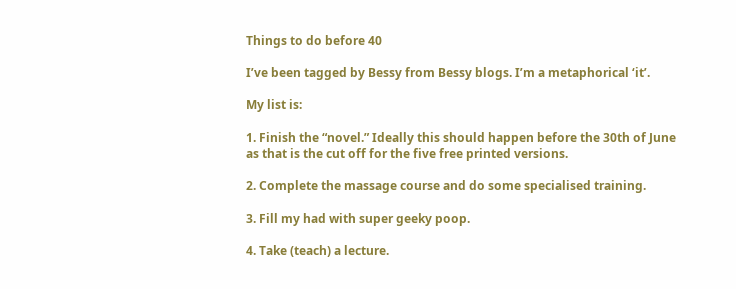Things to do before 40

I’ve been tagged by Bessy from Bessy blogs. I’m a metaphorical ‘it’.

My list is:

1. Finish the “novel.” Ideally this should happen before the 30th of June as that is the cut off for the five free printed versions.

2. Complete the massage course and do some specialised training.

3. Fill my had with super geeky poop.

4. Take (teach) a lecture.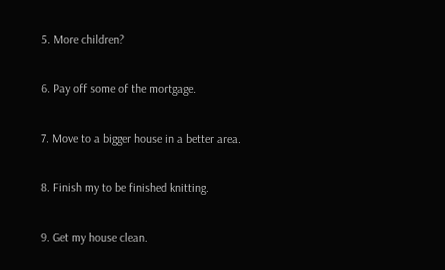5. More children?

6. Pay off some of the mortgage.

7. Move to a bigger house in a better area.

8. Finish my to be finished knitting.

9. Get my house clean.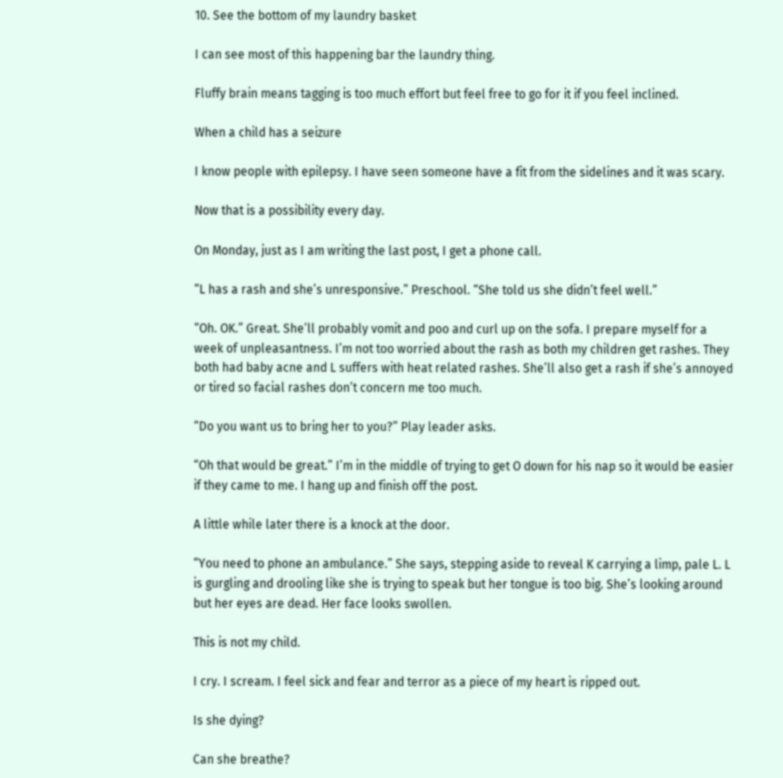10. See the bottom of my laundry basket

I can see most of this happening bar the laundry thing.

Fluffy brain means tagging is too much effort but feel free to go for it if you feel inclined.

When a child has a seizure

I know people with epilepsy. I have seen someone have a fit from the sidelines and it was scary.

Now that is a possibility every day.

On Monday, just as I am writing the last post, I get a phone call.

“L has a rash and she’s unresponsive.” Preschool. “She told us she didn’t feel well.”

“Oh. OK.” Great. She’ll probably vomit and poo and curl up on the sofa. I prepare myself for a week of unpleasantness. I’m not too worried about the rash as both my children get rashes. They both had baby acne and L suffers with heat related rashes. She’ll also get a rash if she’s annoyed or tired so facial rashes don’t concern me too much.

“Do you want us to bring her to you?” Play leader asks.

“Oh that would be great.” I’m in the middle of trying to get O down for his nap so it would be easier if they came to me. I hang up and finish off the post.

A little while later there is a knock at the door.

“You need to phone an ambulance.” She says, stepping aside to reveal K carrying a limp, pale L. L is gurgling and drooling like she is trying to speak but her tongue is too big. She’s looking around but her eyes are dead. Her face looks swollen.

This is not my child.

I cry. I scream. I feel sick and fear and terror as a piece of my heart is ripped out.

Is she dying?

Can she breathe?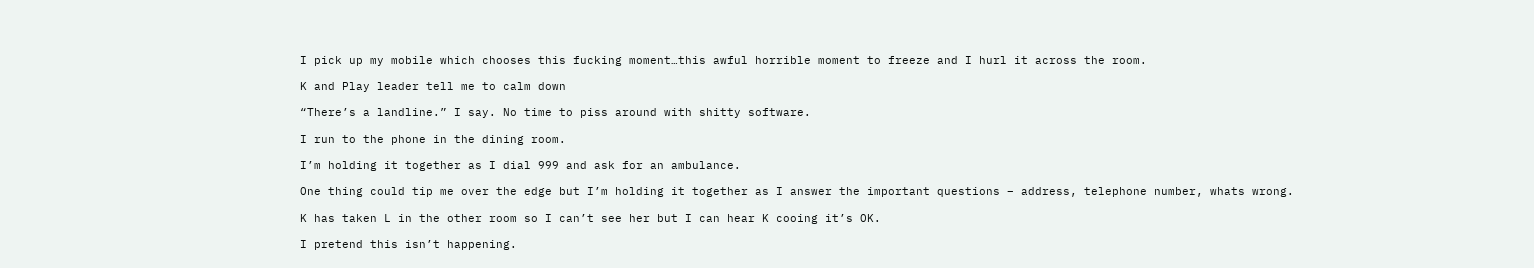I pick up my mobile which chooses this fucking moment…this awful horrible moment to freeze and I hurl it across the room.

K and Play leader tell me to calm down

“There’s a landline.” I say. No time to piss around with shitty software.

I run to the phone in the dining room.

I’m holding it together as I dial 999 and ask for an ambulance.

One thing could tip me over the edge but I’m holding it together as I answer the important questions – address, telephone number, whats wrong.

K has taken L in the other room so I can’t see her but I can hear K cooing it’s OK.

I pretend this isn’t happening.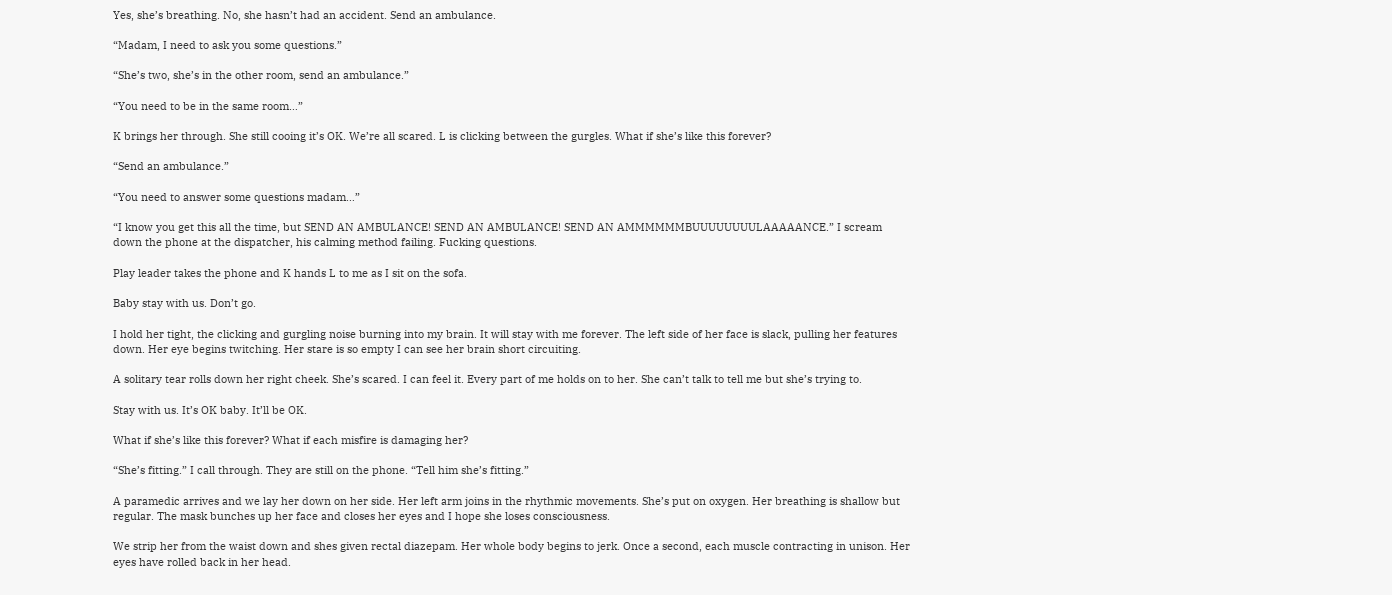Yes, she’s breathing. No, she hasn’t had an accident. Send an ambulance.

“Madam, I need to ask you some questions.”

“She’s two, she’s in the other room, send an ambulance.”

“You need to be in the same room…”

K brings her through. She still cooing it’s OK. We’re all scared. L is clicking between the gurgles. What if she’s like this forever?

“Send an ambulance.”

“You need to answer some questions madam…”

“I know you get this all the time, but SEND AN AMBULANCE! SEND AN AMBULANCE! SEND AN AMMMMMMBUUUUUUUULAAAAANCE.” I scream down the phone at the dispatcher, his calming method failing. Fucking questions.

Play leader takes the phone and K hands L to me as I sit on the sofa.

Baby stay with us. Don’t go.

I hold her tight, the clicking and gurgling noise burning into my brain. It will stay with me forever. The left side of her face is slack, pulling her features down. Her eye begins twitching. Her stare is so empty I can see her brain short circuiting.

A solitary tear rolls down her right cheek. She’s scared. I can feel it. Every part of me holds on to her. She can’t talk to tell me but she’s trying to.

Stay with us. It’s OK baby. It’ll be OK.

What if she’s like this forever? What if each misfire is damaging her?

“She’s fitting.” I call through. They are still on the phone. “Tell him she’s fitting.”

A paramedic arrives and we lay her down on her side. Her left arm joins in the rhythmic movements. She’s put on oxygen. Her breathing is shallow but regular. The mask bunches up her face and closes her eyes and I hope she loses consciousness.

We strip her from the waist down and shes given rectal diazepam. Her whole body begins to jerk. Once a second, each muscle contracting in unison. Her eyes have rolled back in her head.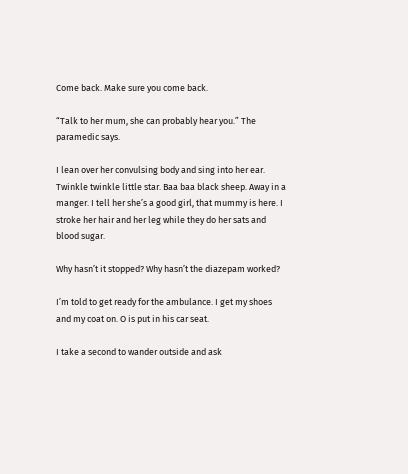Come back. Make sure you come back.

“Talk to her mum, she can probably hear you.” The paramedic says.

I lean over her convulsing body and sing into her ear. Twinkle twinkle little star. Baa baa black sheep. Away in a manger. I tell her she’s a good girl, that mummy is here. I stroke her hair and her leg while they do her sats and blood sugar.

Why hasn’t it stopped? Why hasn’t the diazepam worked?

I’m told to get ready for the ambulance. I get my shoes and my coat on. O is put in his car seat.

I take a second to wander outside and ask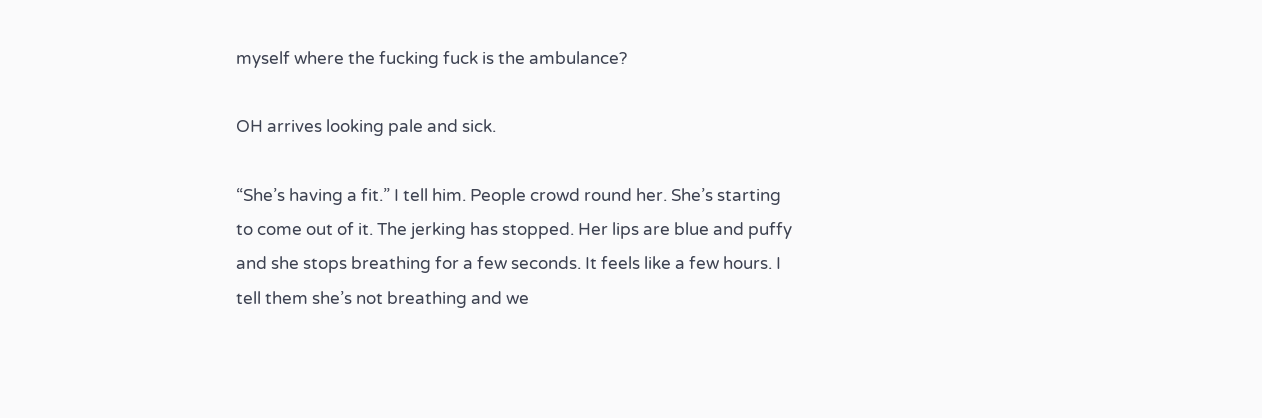myself where the fucking fuck is the ambulance?

OH arrives looking pale and sick.

“She’s having a fit.” I tell him. People crowd round her. She’s starting to come out of it. The jerking has stopped. Her lips are blue and puffy and she stops breathing for a few seconds. It feels like a few hours. I tell them she’s not breathing and we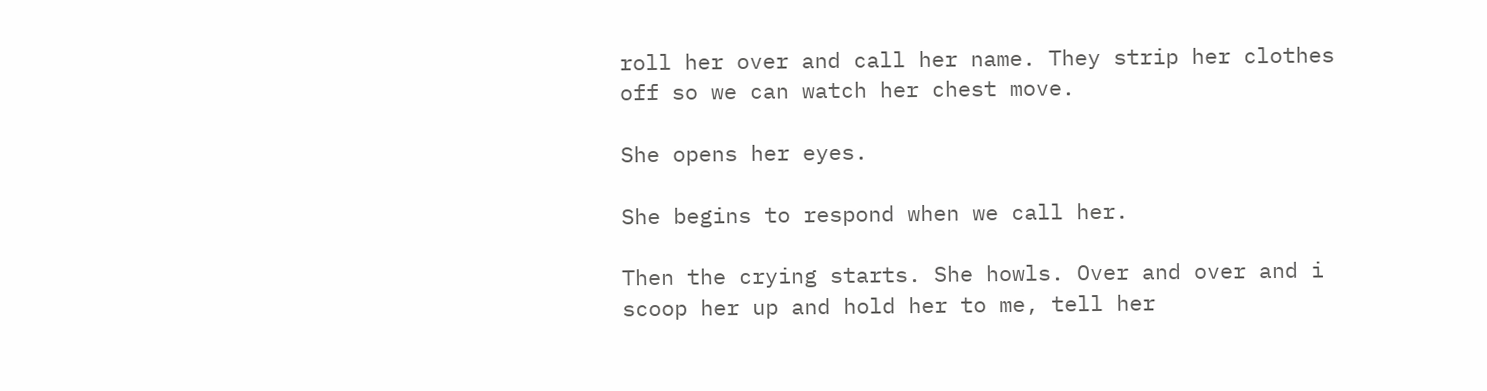roll her over and call her name. They strip her clothes off so we can watch her chest move.

She opens her eyes.

She begins to respond when we call her.

Then the crying starts. She howls. Over and over and i scoop her up and hold her to me, tell her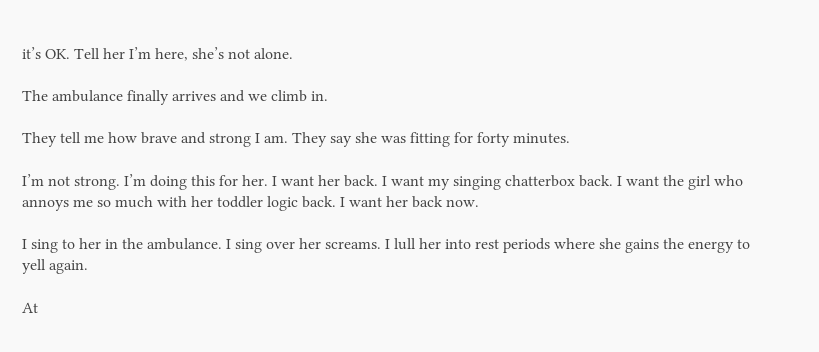it’s OK. Tell her I’m here, she’s not alone.

The ambulance finally arrives and we climb in.

They tell me how brave and strong I am. They say she was fitting for forty minutes.

I’m not strong. I’m doing this for her. I want her back. I want my singing chatterbox back. I want the girl who annoys me so much with her toddler logic back. I want her back now.

I sing to her in the ambulance. I sing over her screams. I lull her into rest periods where she gains the energy to yell again.

At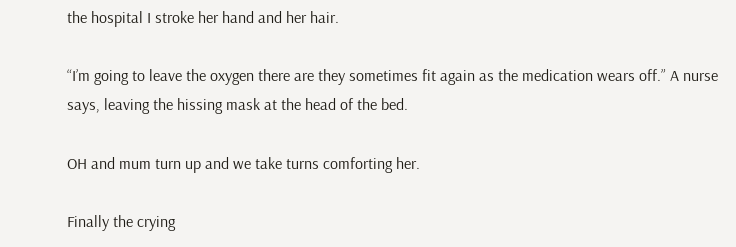the hospital I stroke her hand and her hair.

“I’m going to leave the oxygen there are they sometimes fit again as the medication wears off.” A nurse says, leaving the hissing mask at the head of the bed.

OH and mum turn up and we take turns comforting her.

Finally the crying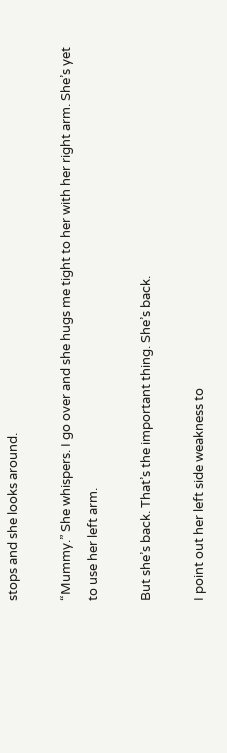stops and she looks around.

“Mummy.” She whispers. I go over and she hugs me tight to her with her right arm. She’s yet to use her left arm.

But she’s back. That’s the important thing. She’s back.

I point out her left side weakness to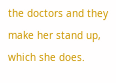the doctors and they make her stand up, which she does.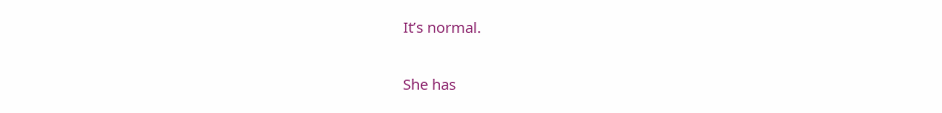It’s normal.

She has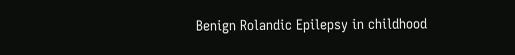Benign Rolandic Epilepsy in childhood